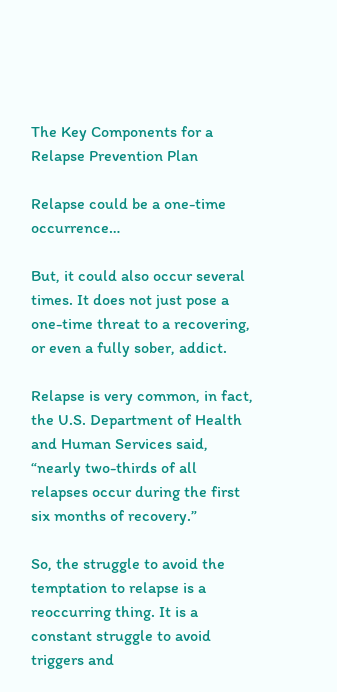The Key Components for a Relapse Prevention Plan

Relapse could be a one-time occurrence…

But, it could also occur several times. It does not just pose a one-time threat to a recovering, or even a fully sober, addict.

Relapse is very common, in fact, the U.S. Department of Health and Human Services said, “nearly two-thirds of all relapses occur during the first six months of recovery.”

So, the struggle to avoid the temptation to relapse is a reoccurring thing. It is a constant struggle to avoid triggers and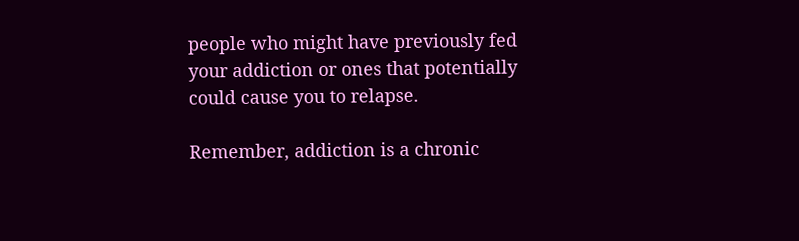people who might have previously fed your addiction or ones that potentially could cause you to relapse.

Remember, addiction is a chronic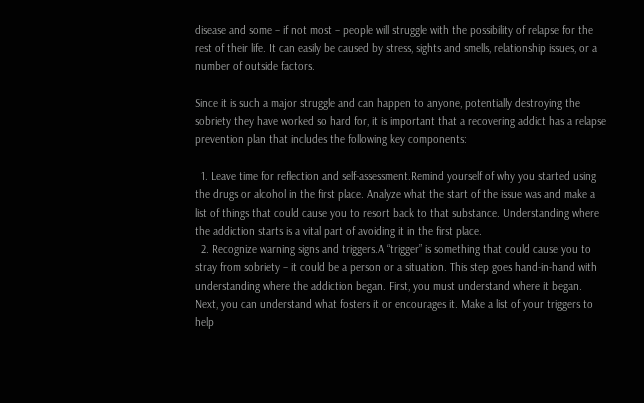disease and some – if not most – people will struggle with the possibility of relapse for the rest of their life. It can easily be caused by stress, sights and smells, relationship issues, or a number of outside factors.

Since it is such a major struggle and can happen to anyone, potentially destroying the sobriety they have worked so hard for, it is important that a recovering addict has a relapse prevention plan that includes the following key components:

  1. Leave time for reflection and self-assessment.Remind yourself of why you started using the drugs or alcohol in the first place. Analyze what the start of the issue was and make a list of things that could cause you to resort back to that substance. Understanding where the addiction starts is a vital part of avoiding it in the first place.
  2. Recognize warning signs and triggers.A “trigger” is something that could cause you to stray from sobriety – it could be a person or a situation. This step goes hand-in-hand with understanding where the addiction began. First, you must understand where it began. Next, you can understand what fosters it or encourages it. Make a list of your triggers to help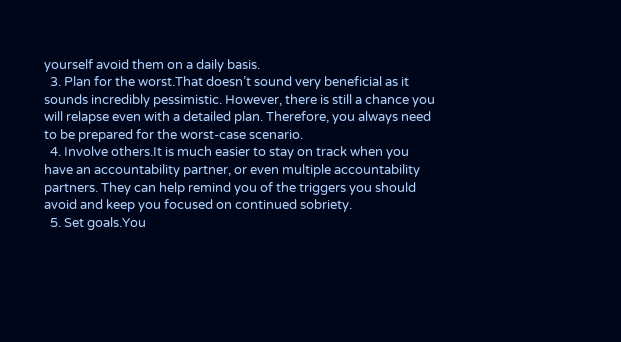yourself avoid them on a daily basis.
  3. Plan for the worst.That doesn’t sound very beneficial as it sounds incredibly pessimistic. However, there is still a chance you will relapse even with a detailed plan. Therefore, you always need to be prepared for the worst-case scenario.
  4. Involve others.It is much easier to stay on track when you have an accountability partner, or even multiple accountability partners. They can help remind you of the triggers you should avoid and keep you focused on continued sobriety.
  5. Set goals.You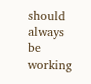should always be working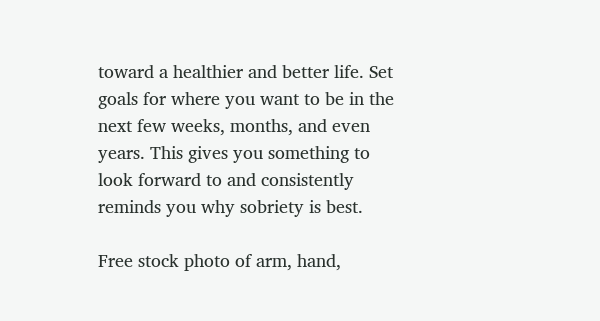toward a healthier and better life. Set goals for where you want to be in the next few weeks, months, and even years. This gives you something to look forward to and consistently reminds you why sobriety is best.

Free stock photo of arm, hand,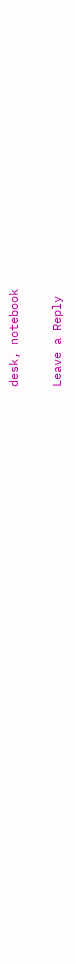desk, notebook

Leave a Reply